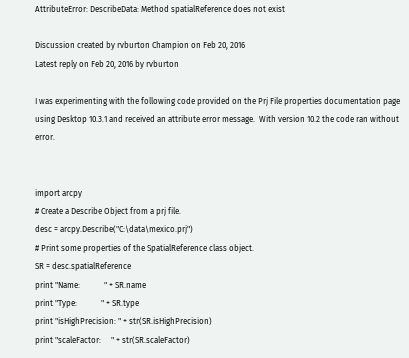AttributeError: DescribeData: Method spatialReference does not exist

Discussion created by rvburton Champion on Feb 20, 2016
Latest reply on Feb 20, 2016 by rvburton

I was experimenting with the following code provided on the Prj File properties documentation page using Desktop 10.3.1 and received an attribute error message.  With version 10.2 the code ran without error.


import arcpy
# Create a Describe Object from a prj file.
desc = arcpy.Describe("C:\data\mexico.prj")
# Print some properties of the SpatialReference class object.
SR = desc.spatialReference
print "Name:            " + SR.name
print "Type:            " + SR.type
print "isHighPrecision: " + str(SR.isHighPrecision)
print "scaleFactor:     " + str(SR.scaleFactor)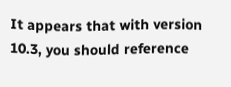It appears that with version 10.3, you should reference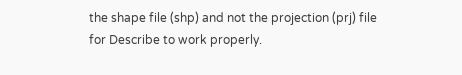the shape file (shp) and not the projection (prj) file for Describe to work properly.